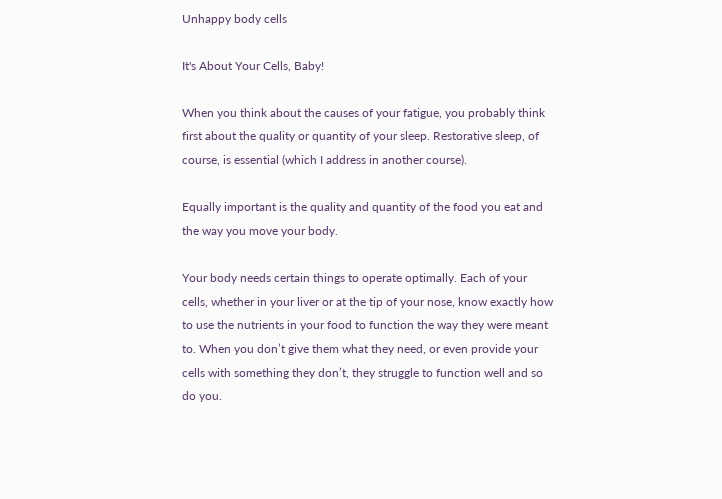Unhappy body cells

It's About Your Cells, Baby!

When you think about the causes of your fatigue, you probably think first about the quality or quantity of your sleep. Restorative sleep, of course, is essential (which I address in another course).

Equally important is the quality and quantity of the food you eat and the way you move your body.

Your body needs certain things to operate optimally. Each of your cells, whether in your liver or at the tip of your nose, know exactly how to use the nutrients in your food to function the way they were meant to. When you don’t give them what they need, or even provide your cells with something they don’t, they struggle to function well and so do you.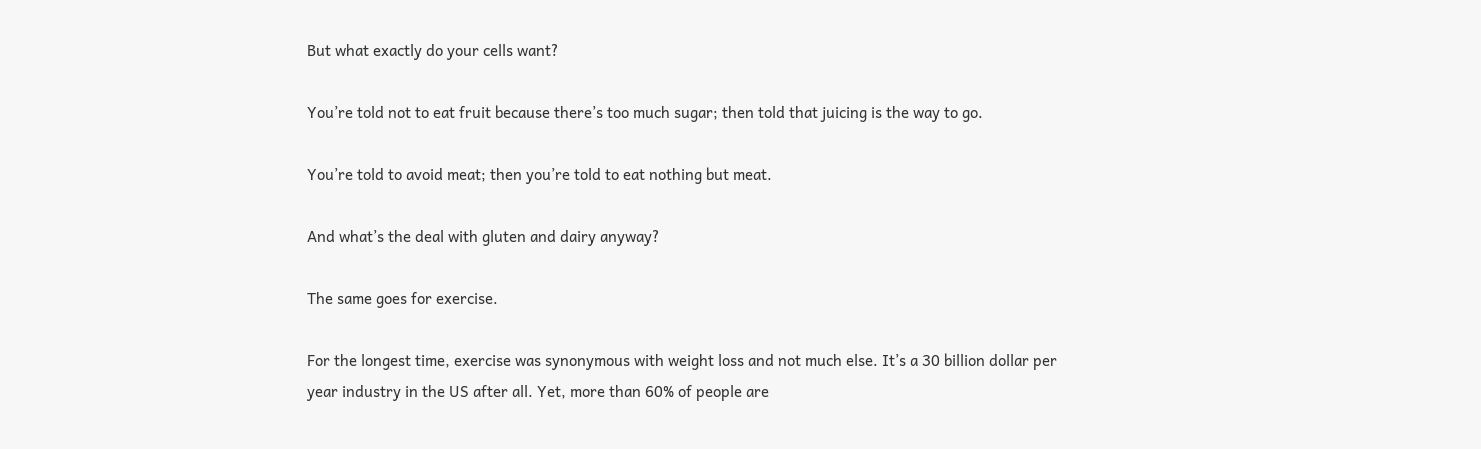But what exactly do your cells want?

You’re told not to eat fruit because there’s too much sugar; then told that juicing is the way to go.

You’re told to avoid meat; then you’re told to eat nothing but meat.

And what’s the deal with gluten and dairy anyway?

The same goes for exercise.

For the longest time, exercise was synonymous with weight loss and not much else. It’s a 30 billion dollar per year industry in the US after all. Yet, more than 60% of people are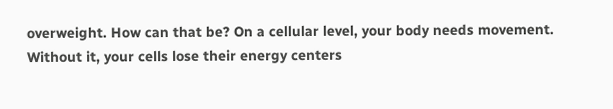overweight. How can that be? On a cellular level, your body needs movement. Without it, your cells lose their energy centers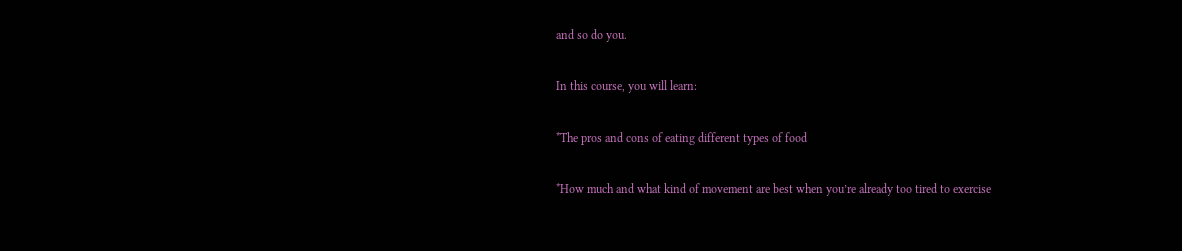and so do you.

In this course, you will learn:

*The pros and cons of eating different types of food

*How much and what kind of movement are best when you’re already too tired to exercise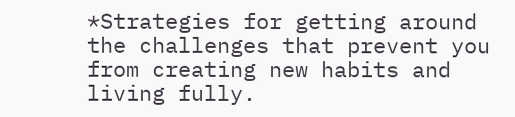*Strategies for getting around the challenges that prevent you from creating new habits and living fully.